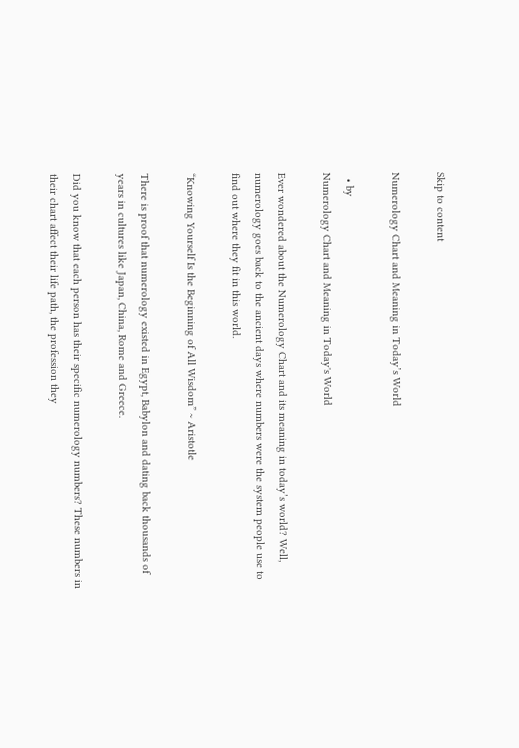Skip to content

Numerology Chart and Meaning in Today’s World

  • by
Numerology Chart and Meaning in Today's World

Ever wondered about the Numerology Chart and its meaning in today’s world? Well, numerology goes back to the ancient days where numbers were the system people use to find out where they fit in this world.

“Knowing Yourself Is the Beginning of All Wisdom” ~ Aristotle

There is proof that numerology existed in Egypt, Babylon and dating back thousands of years in cultures like Japan, China, Rome and Greece.

Did you know that each person has their specific numerology numbers? These numbers in their chart affect their life path, the profession they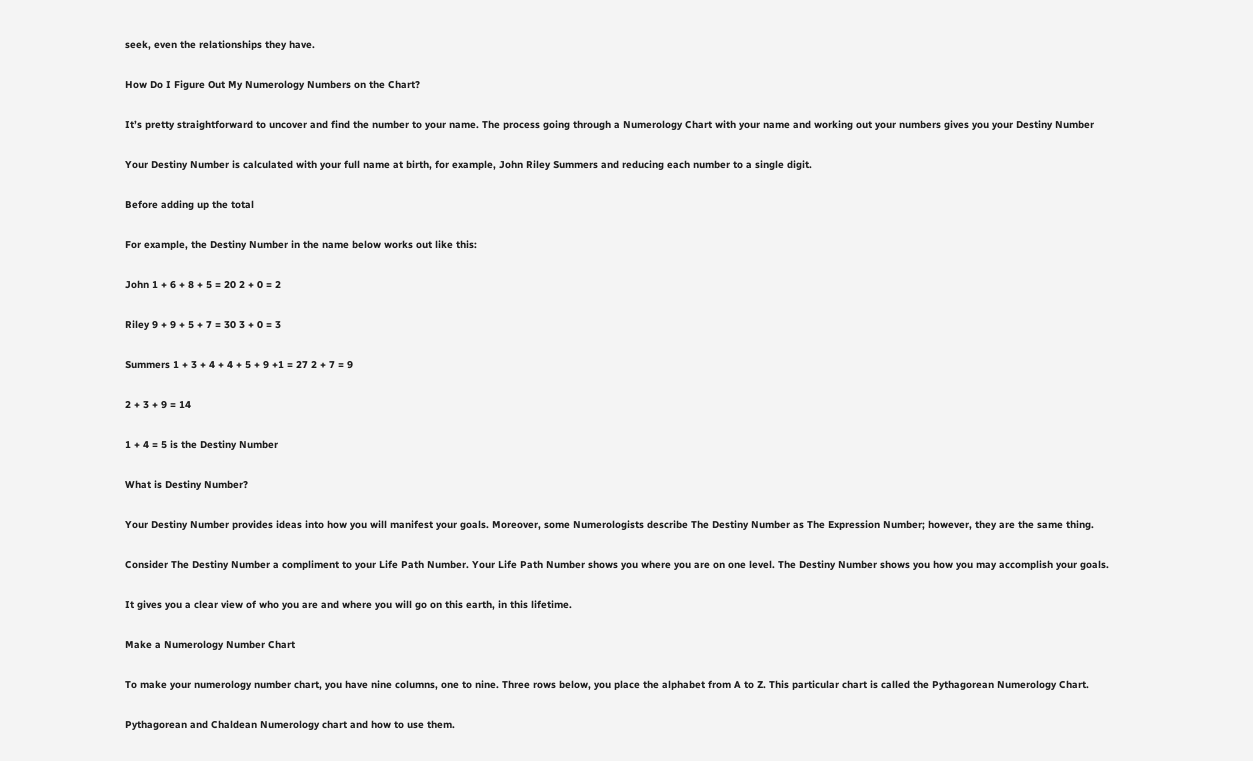seek, even the relationships they have.

How Do I Figure Out My Numerology Numbers on the Chart?

It’s pretty straightforward to uncover and find the number to your name. The process going through a Numerology Chart with your name and working out your numbers gives you your Destiny Number

Your Destiny Number is calculated with your full name at birth, for example, John Riley Summers and reducing each number to a single digit.

Before adding up the total

For example, the Destiny Number in the name below works out like this:

John 1 + 6 + 8 + 5 = 20 2 + 0 = 2

Riley 9 + 9 + 5 + 7 = 30 3 + 0 = 3

Summers 1 + 3 + 4 + 4 + 5 + 9 +1 = 27 2 + 7 = 9

2 + 3 + 9 = 14

1 + 4 = 5 is the Destiny Number

What is Destiny Number?

Your Destiny Number provides ideas into how you will manifest your goals. Moreover, some Numerologists describe The Destiny Number as The Expression Number; however, they are the same thing.

Consider The Destiny Number a compliment to your Life Path Number. Your Life Path Number shows you where you are on one level. The Destiny Number shows you how you may accomplish your goals.

It gives you a clear view of who you are and where you will go on this earth, in this lifetime.

Make a Numerology Number Chart

To make your numerology number chart, you have nine columns, one to nine. Three rows below, you place the alphabet from A to Z. This particular chart is called the Pythagorean Numerology Chart.

Pythagorean and Chaldean Numerology chart and how to use them.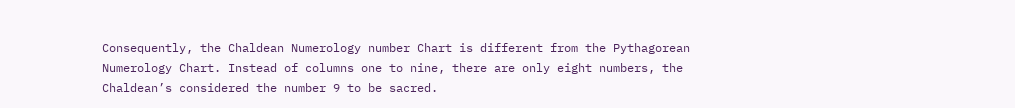Consequently, the Chaldean Numerology number Chart is different from the Pythagorean Numerology Chart. Instead of columns one to nine, there are only eight numbers, the Chaldean’s considered the number 9 to be sacred.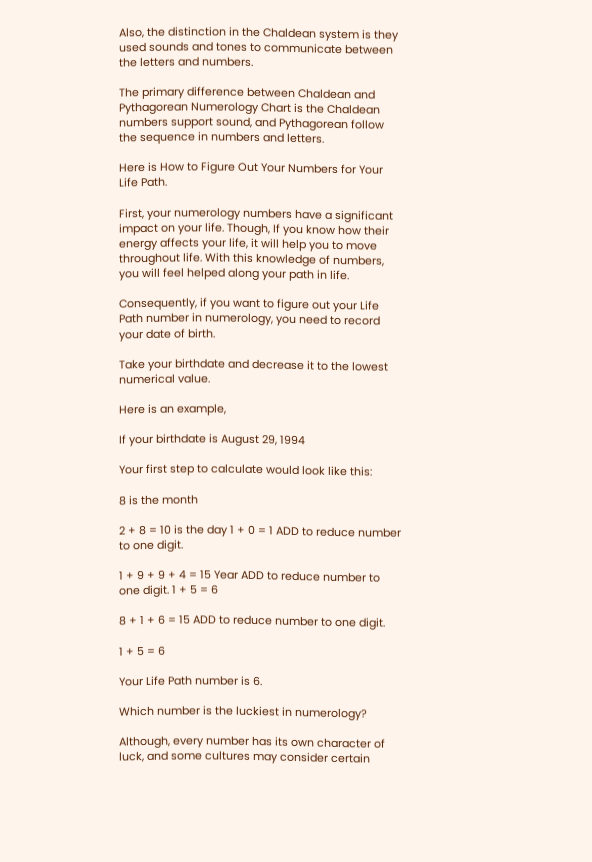Also, the distinction in the Chaldean system is they used sounds and tones to communicate between the letters and numbers.

The primary difference between Chaldean and Pythagorean Numerology Chart is the Chaldean numbers support sound, and Pythagorean follow the sequence in numbers and letters.

Here is How to Figure Out Your Numbers for Your Life Path.

First, your numerology numbers have a significant impact on your life. Though, If you know how their energy affects your life, it will help you to move throughout life. With this knowledge of numbers, you will feel helped along your path in life.

Consequently, if you want to figure out your Life Path number in numerology, you need to record your date of birth.

Take your birthdate and decrease it to the lowest numerical value.

Here is an example,

If your birthdate is August 29, 1994

Your first step to calculate would look like this:

8 is the month

2 + 8 = 10 is the day 1 + 0 = 1 ADD to reduce number to one digit.

1 + 9 + 9 + 4 = 15 Year ADD to reduce number to one digit. 1 + 5 = 6

8 + 1 + 6 = 15 ADD to reduce number to one digit.

1 + 5 = 6

Your Life Path number is 6.

Which number is the luckiest in numerology?

Although, every number has its own character of luck, and some cultures may consider certain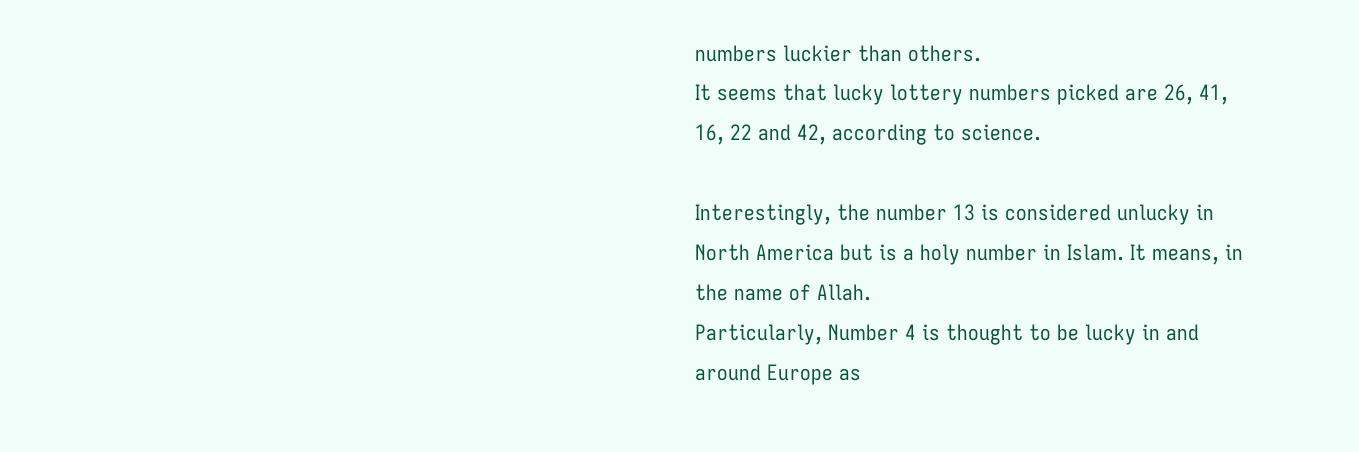numbers luckier than others.
It seems that lucky lottery numbers picked are 26, 41, 16, 22 and 42, according to science.

Interestingly, the number 13 is considered unlucky in North America but is a holy number in Islam. It means, in the name of Allah.
Particularly, Number 4 is thought to be lucky in and around Europe as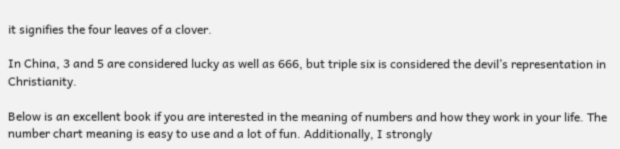it signifies the four leaves of a clover.

In China, 3 and 5 are considered lucky as well as 666, but triple six is considered the devil’s representation in Christianity.

Below is an excellent book if you are interested in the meaning of numbers and how they work in your life. The number chart meaning is easy to use and a lot of fun. Additionally, I strongly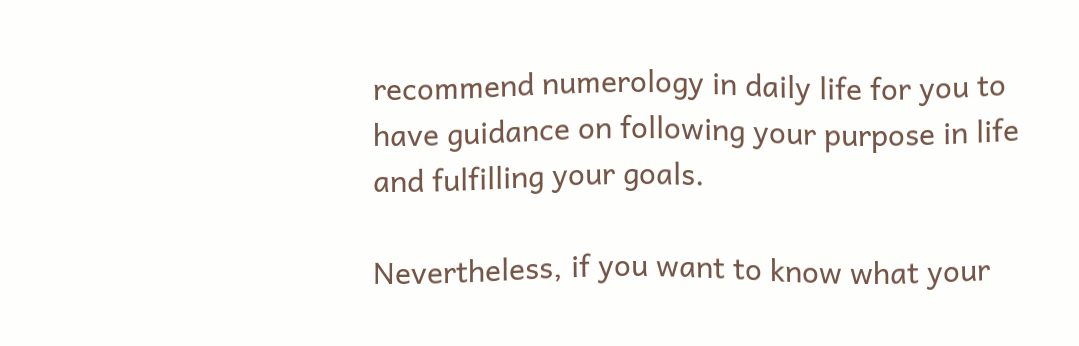recommend numerology in daily life for you to have guidance on following your purpose in life and fulfilling your goals.

Nevertheless, if you want to know what your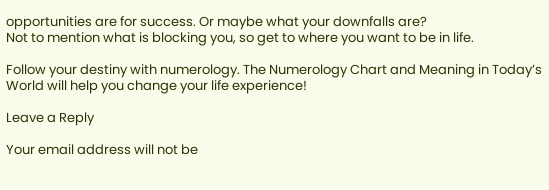opportunities are for success. Or maybe what your downfalls are?
Not to mention what is blocking you, so get to where you want to be in life.

Follow your destiny with numerology. The Numerology Chart and Meaning in Today’s World will help you change your life experience!

Leave a Reply

Your email address will not be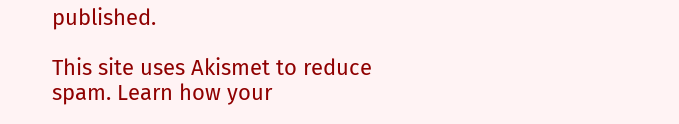published.

This site uses Akismet to reduce spam. Learn how your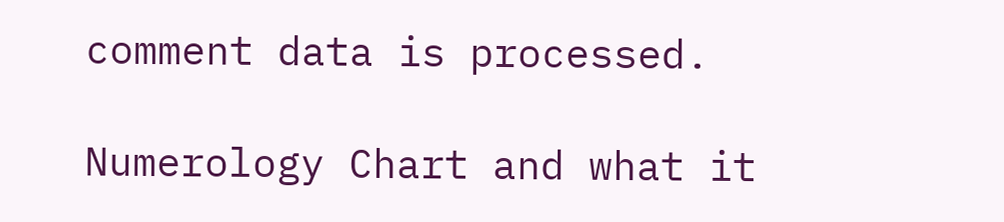comment data is processed.

Numerology Chart and what it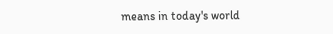means in today's world